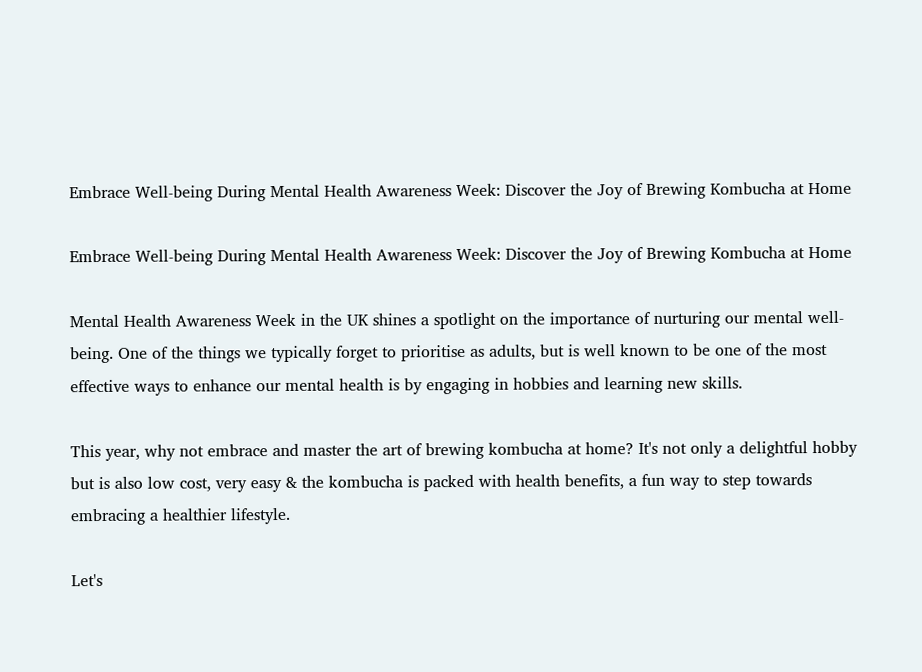Embrace Well-being During Mental Health Awareness Week: Discover the Joy of Brewing Kombucha at Home

Embrace Well-being During Mental Health Awareness Week: Discover the Joy of Brewing Kombucha at Home

Mental Health Awareness Week in the UK shines a spotlight on the importance of nurturing our mental well-being. One of the things we typically forget to prioritise as adults, but is well known to be one of the most effective ways to enhance our mental health is by engaging in hobbies and learning new skills.

This year, why not embrace and master the art of brewing kombucha at home? It's not only a delightful hobby but is also low cost, very easy & the kombucha is packed with health benefits, a fun way to step towards embracing a healthier lifestyle.

Let's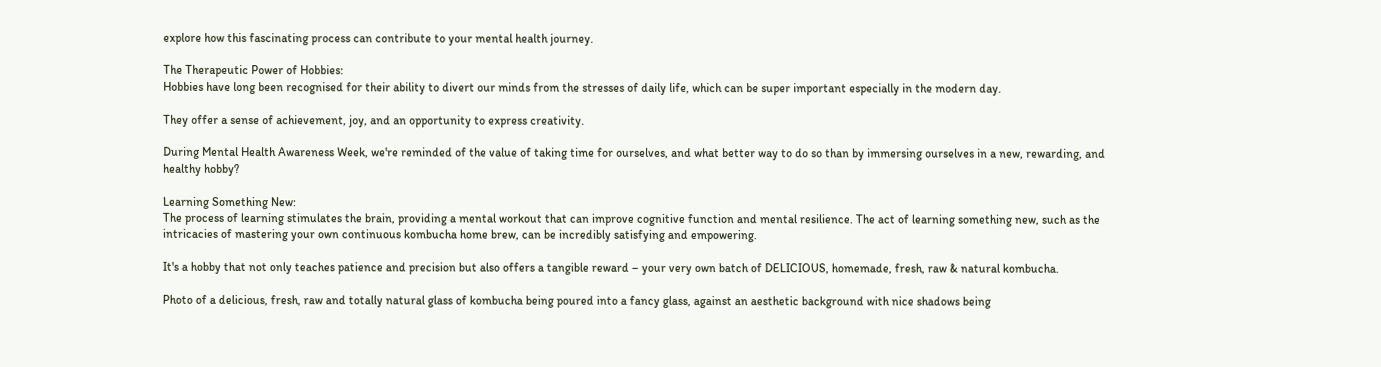explore how this fascinating process can contribute to your mental health journey.

The Therapeutic Power of Hobbies:
Hobbies have long been recognised for their ability to divert our minds from the stresses of daily life, which can be super important especially in the modern day.

They offer a sense of achievement, joy, and an opportunity to express creativity.

During Mental Health Awareness Week, we're reminded of the value of taking time for ourselves, and what better way to do so than by immersing ourselves in a new, rewarding, and healthy hobby?

Learning Something New:
The process of learning stimulates the brain, providing a mental workout that can improve cognitive function and mental resilience. The act of learning something new, such as the intricacies of mastering your own continuous kombucha home brew, can be incredibly satisfying and empowering.

It's a hobby that not only teaches patience and precision but also offers a tangible reward – your very own batch of DELICIOUS, homemade, fresh, raw & natural kombucha.

Photo of a delicious, fresh, raw and totally natural glass of kombucha being poured into a fancy glass, against an aesthetic background with nice shadows being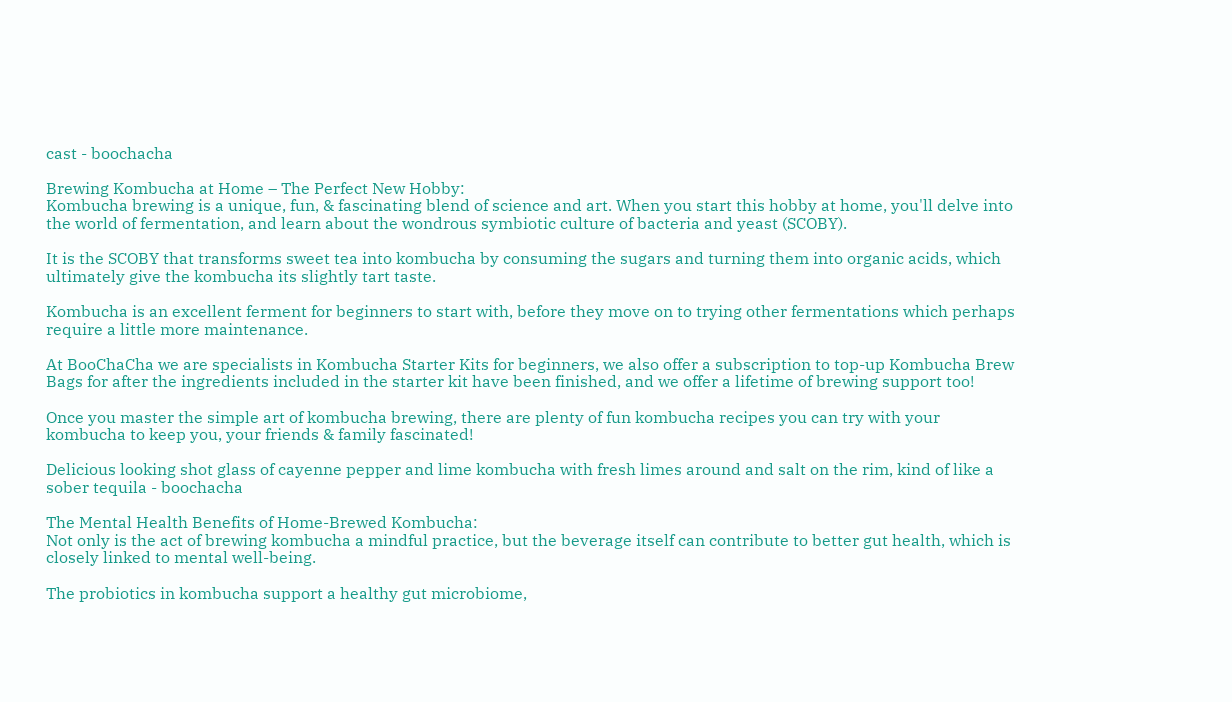cast - boochacha

Brewing Kombucha at Home – The Perfect New Hobby:
Kombucha brewing is a unique, fun, & fascinating blend of science and art. When you start this hobby at home, you'll delve into the world of fermentation, and learn about the wondrous symbiotic culture of bacteria and yeast (SCOBY).

It is the SCOBY that transforms sweet tea into kombucha by consuming the sugars and turning them into organic acids, which ultimately give the kombucha its slightly tart taste.

Kombucha is an excellent ferment for beginners to start with, before they move on to trying other fermentations which perhaps require a little more maintenance.

At BooChaCha we are specialists in Kombucha Starter Kits for beginners, we also offer a subscription to top-up Kombucha Brew Bags for after the ingredients included in the starter kit have been finished, and we offer a lifetime of brewing support too!

Once you master the simple art of kombucha brewing, there are plenty of fun kombucha recipes you can try with your kombucha to keep you, your friends & family fascinated!

Delicious looking shot glass of cayenne pepper and lime kombucha with fresh limes around and salt on the rim, kind of like a sober tequila - boochacha

The Mental Health Benefits of Home-Brewed Kombucha:
Not only is the act of brewing kombucha a mindful practice, but the beverage itself can contribute to better gut health, which is closely linked to mental well-being.

The probiotics in kombucha support a healthy gut microbiome,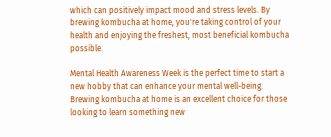which can positively impact mood and stress levels. By brewing kombucha at home, you're taking control of your health and enjoying the freshest, most beneficial kombucha possible.

Mental Health Awareness Week is the perfect time to start a new hobby that can enhance your mental well-being. Brewing kombucha at home is an excellent choice for those looking to learn something new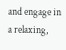and engage in a relaxing,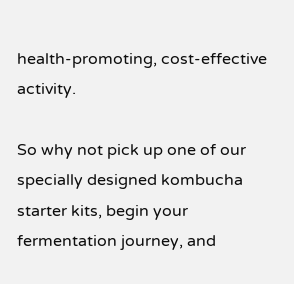health-promoting, cost-effective activity.

So why not pick up one of our specially designed kombucha starter kits, begin your fermentation journey, and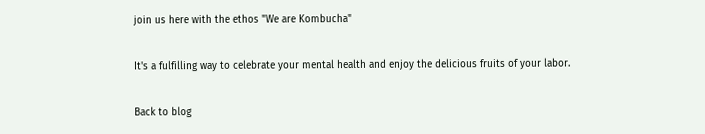join us here with the ethos "We are Kombucha"

It's a fulfilling way to celebrate your mental health and enjoy the delicious fruits of your labor.

Back to blog